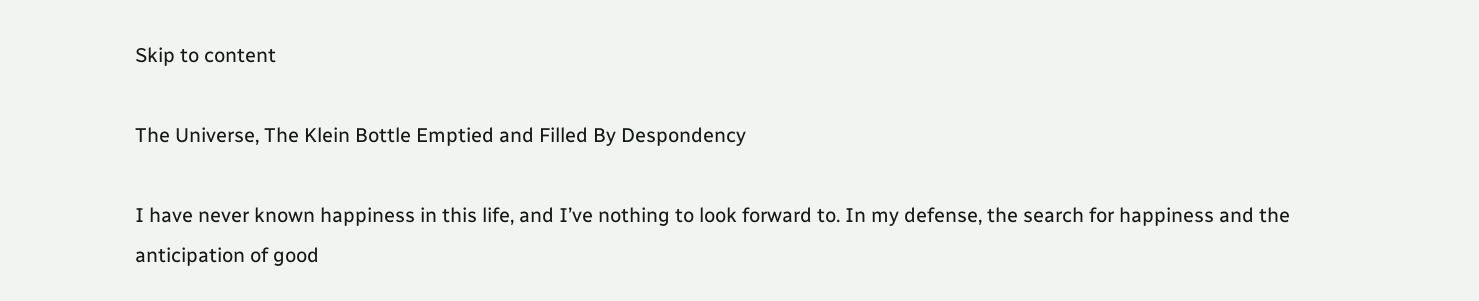Skip to content

The Universe, The Klein Bottle Emptied and Filled By Despondency

I have never known happiness in this life, and I’ve nothing to look forward to. In my defense, the search for happiness and the anticipation of good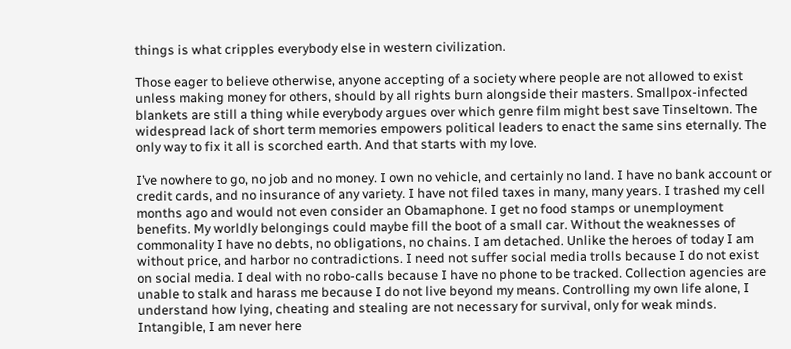things is what cripples everybody else in western civilization.

Those eager to believe otherwise, anyone accepting of a society where people are not allowed to exist unless making money for others, should by all rights burn alongside their masters. Smallpox-infected blankets are still a thing while everybody argues over which genre film might best save Tinseltown. The widespread lack of short term memories empowers political leaders to enact the same sins eternally. The only way to fix it all is scorched earth. And that starts with my love.

I’ve nowhere to go, no job and no money. I own no vehicle, and certainly no land. I have no bank account or credit cards, and no insurance of any variety. I have not filed taxes in many, many years. I trashed my cell months ago and would not even consider an Obamaphone. I get no food stamps or unemployment benefits. My worldly belongings could maybe fill the boot of a small car. Without the weaknesses of commonality I have no debts, no obligations, no chains. I am detached. Unlike the heroes of today I am without price, and harbor no contradictions. I need not suffer social media trolls because I do not exist on social media. I deal with no robo-calls because I have no phone to be tracked. Collection agencies are unable to stalk and harass me because I do not live beyond my means. Controlling my own life alone, I understand how lying, cheating and stealing are not necessary for survival, only for weak minds. Intangible, I am never here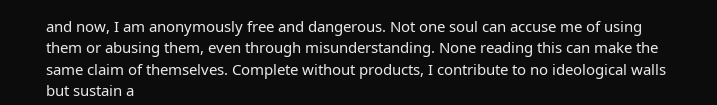and now, I am anonymously free and dangerous. Not one soul can accuse me of using them or abusing them, even through misunderstanding. None reading this can make the same claim of themselves. Complete without products, I contribute to no ideological walls but sustain a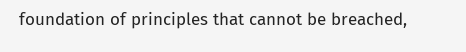foundation of principles that cannot be breached,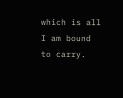which is all I am bound to carry.